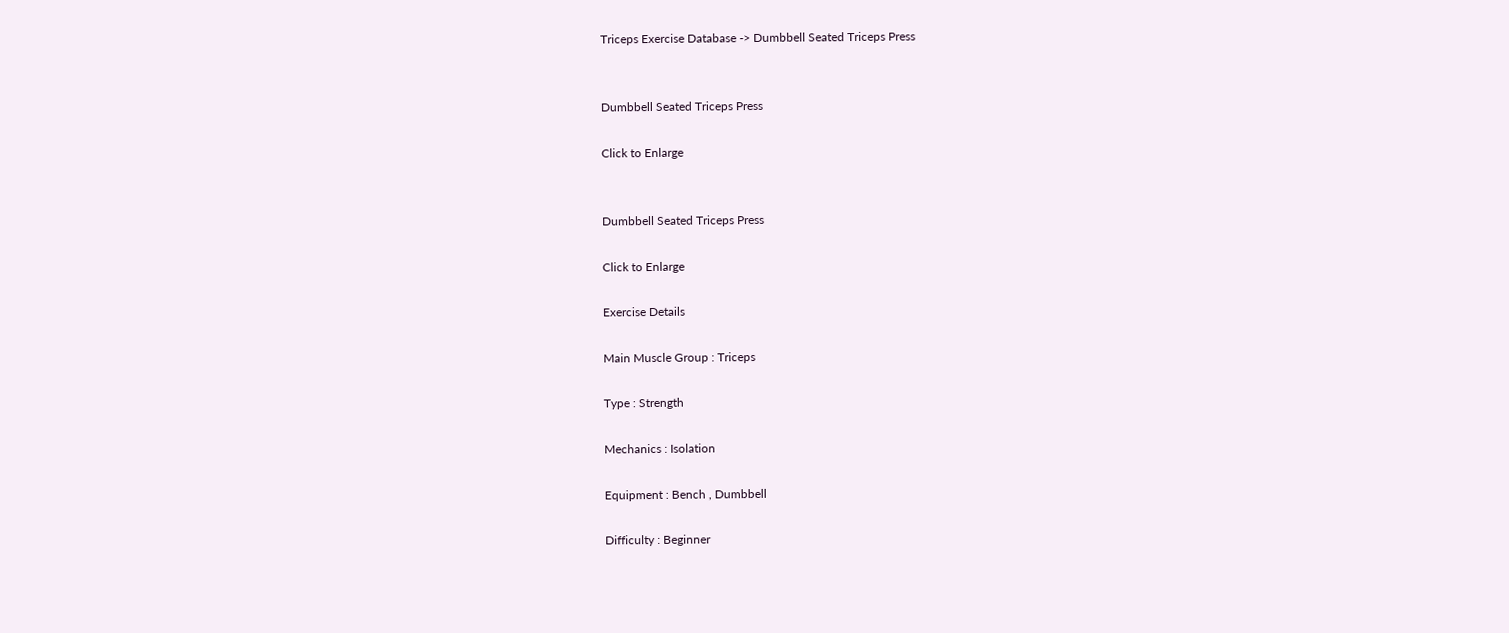Triceps Exercise Database -> Dumbbell Seated Triceps Press


Dumbbell Seated Triceps Press

Click to Enlarge


Dumbbell Seated Triceps Press

Click to Enlarge

Exercise Details

Main Muscle Group : Triceps

Type : Strength

Mechanics : Isolation

Equipment : Bench , Dumbbell

Difficulty : Beginner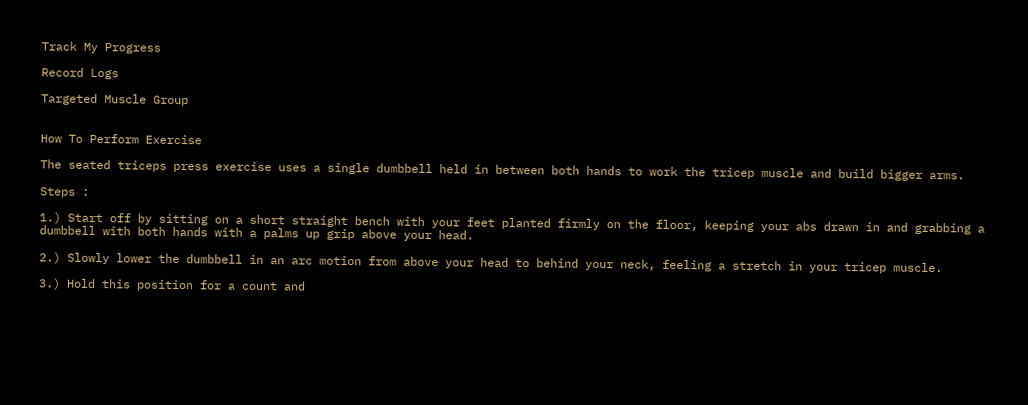Track My Progress

Record Logs

Targeted Muscle Group


How To Perform Exercise

The seated triceps press exercise uses a single dumbbell held in between both hands to work the tricep muscle and build bigger arms.

Steps :

1.) Start off by sitting on a short straight bench with your feet planted firmly on the floor, keeping your abs drawn in and grabbing a dumbbell with both hands with a palms up grip above your head.

2.) Slowly lower the dumbbell in an arc motion from above your head to behind your neck, feeling a stretch in your tricep muscle.

3.) Hold this position for a count and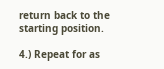return back to the starting position.

4.) Repeat for as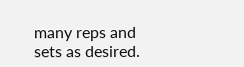many reps and sets as desired.